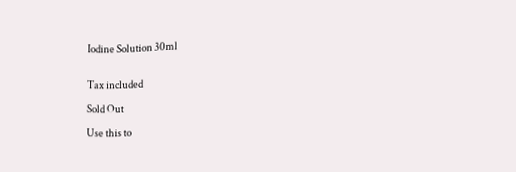Iodine Solution 30ml


Tax included

Sold Out

Use this to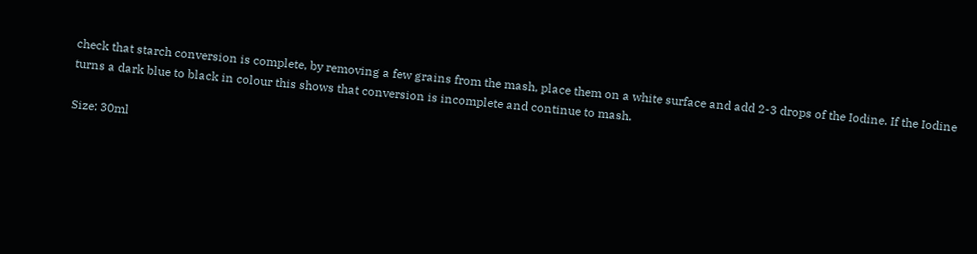check that starch conversion is complete, by removing a few grains from the mash, place them on a white surface and add 2-3 drops of the Iodine. If the Iodine turns a dark blue to black in colour this shows that conversion is incomplete and continue to mash.

Size: 30ml